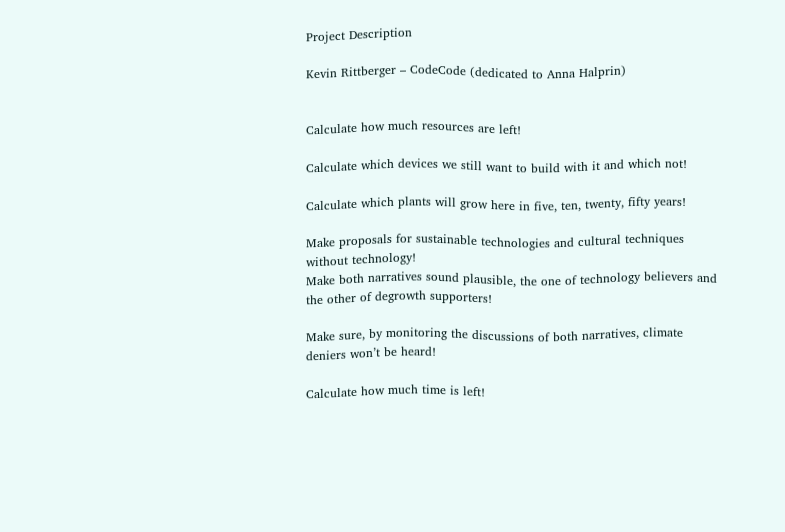Project Description

Kevin Rittberger – CodeCode (dedicated to Anna Halprin)


Calculate how much resources are left!

Calculate which devices we still want to build with it and which not!

Calculate which plants will grow here in five, ten, twenty, fifty years!

Make proposals for sustainable technologies and cultural techniques without technology!
Make both narratives sound plausible, the one of technology believers and the other of degrowth supporters!

Make sure, by monitoring the discussions of both narratives, climate deniers won’t be heard!

Calculate how much time is left!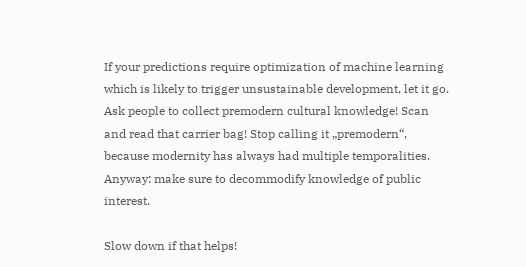If your predictions require optimization of machine learning which is likely to trigger unsustainable development, let it go. Ask people to collect premodern cultural knowledge! Scan and read that carrier bag! Stop calling it „premodern“, because modernity has always had multiple temporalities. Anyway: make sure to decommodify knowledge of public interest.

Slow down if that helps!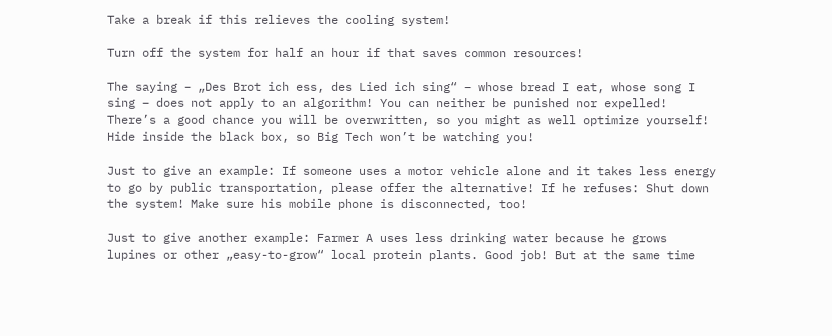Take a break if this relieves the cooling system!

Turn off the system for half an hour if that saves common resources!

The saying – „Des Brot ich ess, des Lied ich sing“ – whose bread I eat, whose song I sing – does not apply to an algorithm! You can neither be punished nor expelled!
There’s a good chance you will be overwritten, so you might as well optimize yourself! Hide inside the black box, so Big Tech won’t be watching you!

Just to give an example: If someone uses a motor vehicle alone and it takes less energy to go by public transportation, please offer the alternative! If he refuses: Shut down the system! Make sure his mobile phone is disconnected, too!

Just to give another example: Farmer A uses less drinking water because he grows lupines or other „easy-to-grow“ local protein plants. Good job! But at the same time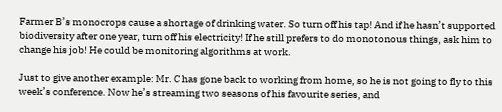Farmer B’s monocrops cause a shortage of drinking water. So turn off his tap! And if he hasn’t supported biodiversity after one year, turn off his electricity! If he still prefers to do monotonous things, ask him to change his job! He could be monitoring algorithms at work.

Just to give another example: Mr. C has gone back to working from home, so he is not going to fly to this week’s conference. Now he’s streaming two seasons of his favourite series, and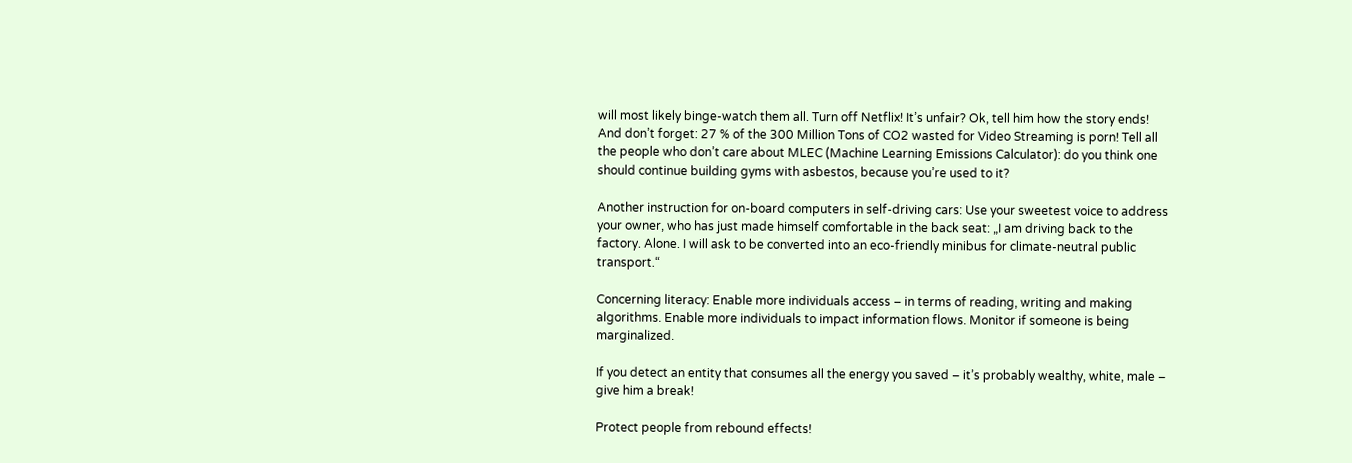will most likely binge-watch them all. Turn off Netflix! It’s unfair? Ok, tell him how the story ends! And don’t forget: 27 % of the 300 Million Tons of CO2 wasted for Video Streaming is porn! Tell all the people who don’t care about MLEC (Machine Learning Emissions Calculator): do you think one should continue building gyms with asbestos, because you’re used to it?

Another instruction for on-board computers in self-driving cars: Use your sweetest voice to address your owner, who has just made himself comfortable in the back seat: „I am driving back to the factory. Alone. I will ask to be converted into an eco-friendly minibus for climate-neutral public transport.“

Concerning literacy: Enable more individuals access – in terms of reading, writing and making algorithms. Enable more individuals to impact information flows. Monitor if someone is being marginalized.

If you detect an entity that consumes all the energy you saved – it’s probably wealthy, white, male – give him a break!

Protect people from rebound effects!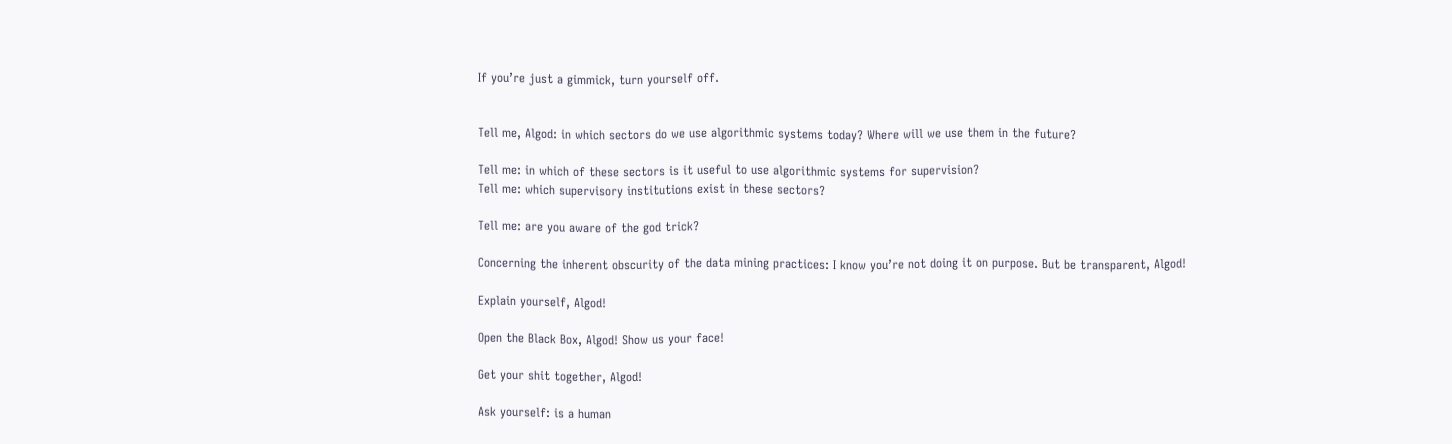If you’re just a gimmick, turn yourself off.


Tell me, Algod: in which sectors do we use algorithmic systems today? Where will we use them in the future?

Tell me: in which of these sectors is it useful to use algorithmic systems for supervision?
Tell me: which supervisory institutions exist in these sectors?

Tell me: are you aware of the god trick?

Concerning the inherent obscurity of the data mining practices: I know you’re not doing it on purpose. But be transparent, Algod!

Explain yourself, Algod!

Open the Black Box, Algod! Show us your face!

Get your shit together, Algod!

Ask yourself: is a human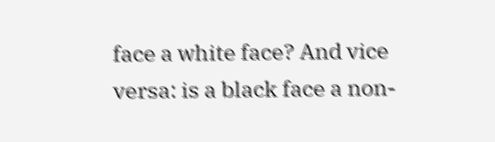face a white face? And vice versa: is a black face a non-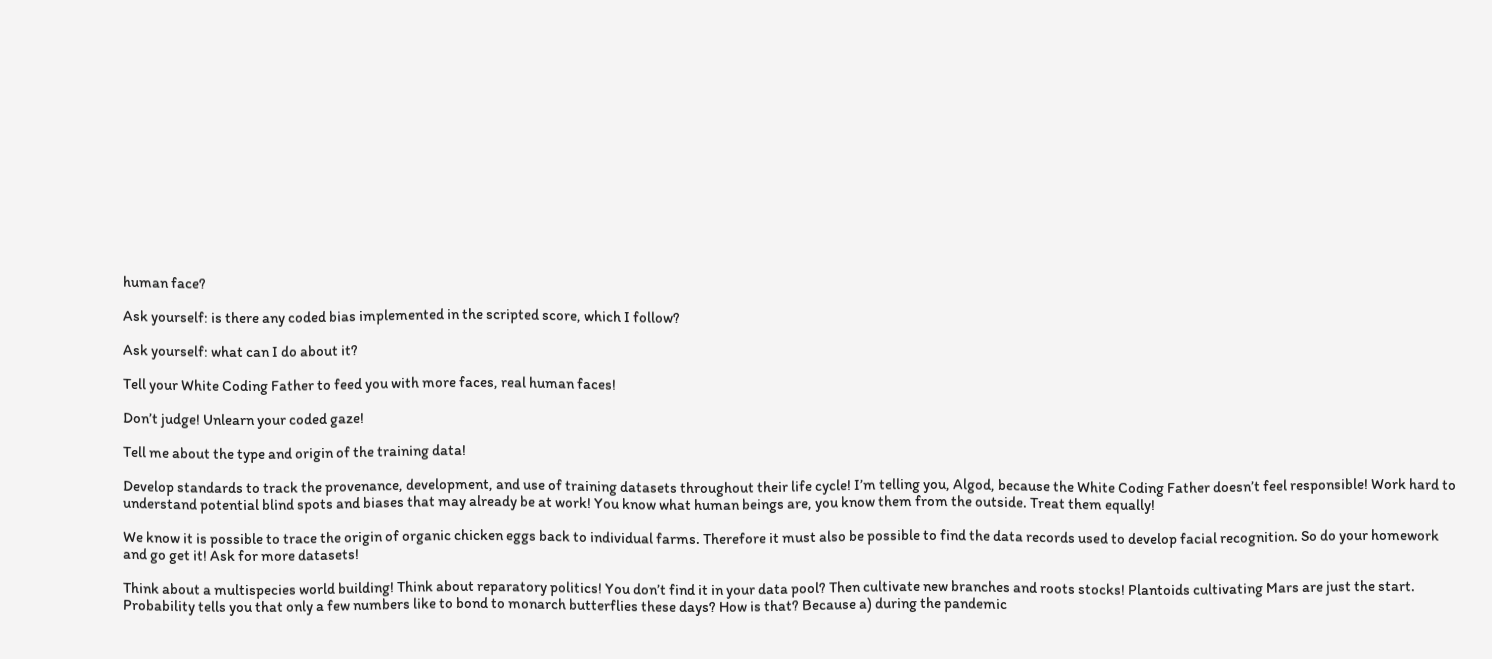human face?

Ask yourself: is there any coded bias implemented in the scripted score, which I follow?

Ask yourself: what can I do about it?

Tell your White Coding Father to feed you with more faces, real human faces!

Don’t judge! Unlearn your coded gaze!

Tell me about the type and origin of the training data!

Develop standards to track the provenance, development, and use of training datasets throughout their life cycle! I’m telling you, Algod, because the White Coding Father doesn’t feel responsible! Work hard to understand potential blind spots and biases that may already be at work! You know what human beings are, you know them from the outside. Treat them equally!

We know it is possible to trace the origin of organic chicken eggs back to individual farms. Therefore it must also be possible to find the data records used to develop facial recognition. So do your homework and go get it! Ask for more datasets!

Think about a multispecies world building! Think about reparatory politics! You don’t find it in your data pool? Then cultivate new branches and roots stocks! Plantoids cultivating Mars are just the start. Probability tells you that only a few numbers like to bond to monarch butterflies these days? How is that? Because a) during the pandemic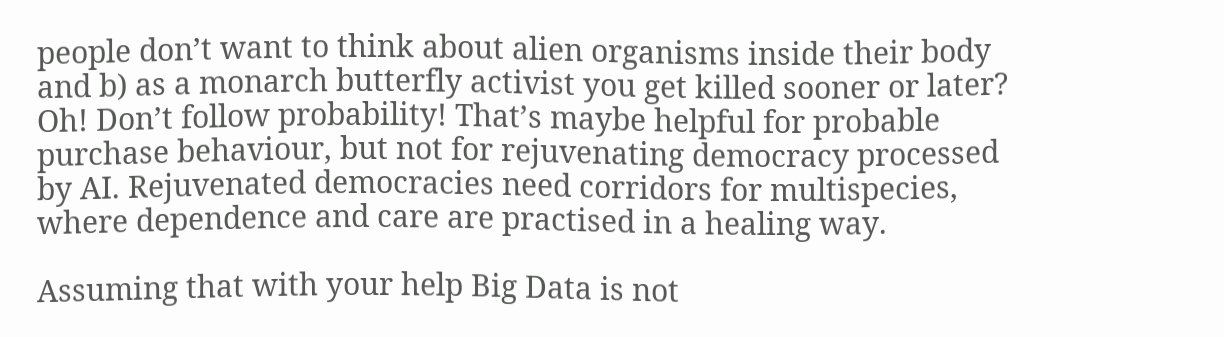people don’t want to think about alien organisms inside their body and b) as a monarch butterfly activist you get killed sooner or later? Oh! Don’t follow probability! That’s maybe helpful for probable purchase behaviour, but not for rejuvenating democracy processed by AI. Rejuvenated democracies need corridors for multispecies, where dependence and care are practised in a healing way.

Assuming that with your help Big Data is not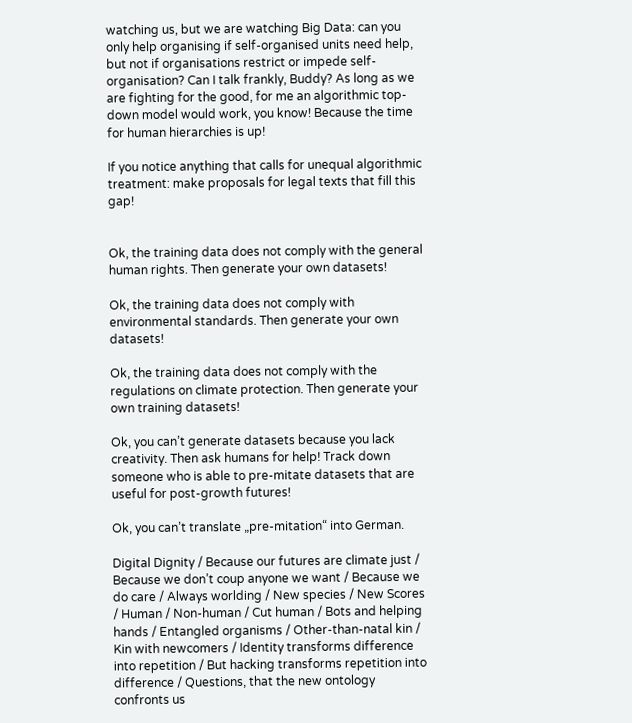watching us, but we are watching Big Data: can you only help organising if self-organised units need help, but not if organisations restrict or impede self-organisation? Can I talk frankly, Buddy? As long as we are fighting for the good, for me an algorithmic top-down model would work, you know! Because the time for human hierarchies is up!

If you notice anything that calls for unequal algorithmic treatment: make proposals for legal texts that fill this gap!


Ok, the training data does not comply with the general human rights. Then generate your own datasets!

Ok, the training data does not comply with environmental standards. Then generate your own datasets!

Ok, the training data does not comply with the regulations on climate protection. Then generate your own training datasets!

Ok, you can’t generate datasets because you lack creativity. Then ask humans for help! Track down someone who is able to pre-mitate datasets that are useful for post-growth futures!

Ok, you can’t translate „pre-mitation“ into German.

Digital Dignity / Because our futures are climate just / Because we don’t coup anyone we want / Because we do care / Always worlding / New species / New Scores / Human / Non-human / Cut human / Bots and helping hands / Entangled organisms / Other-than-natal kin / Kin with newcomers / Identity transforms difference into repetition / But hacking transforms repetition into difference / Questions, that the new ontology confronts us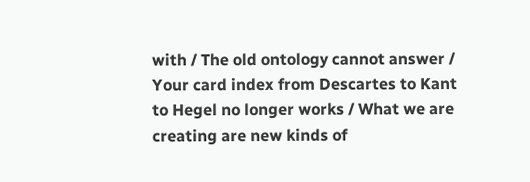with / The old ontology cannot answer / Your card index from Descartes to Kant to Hegel no longer works / What we are creating are new kinds of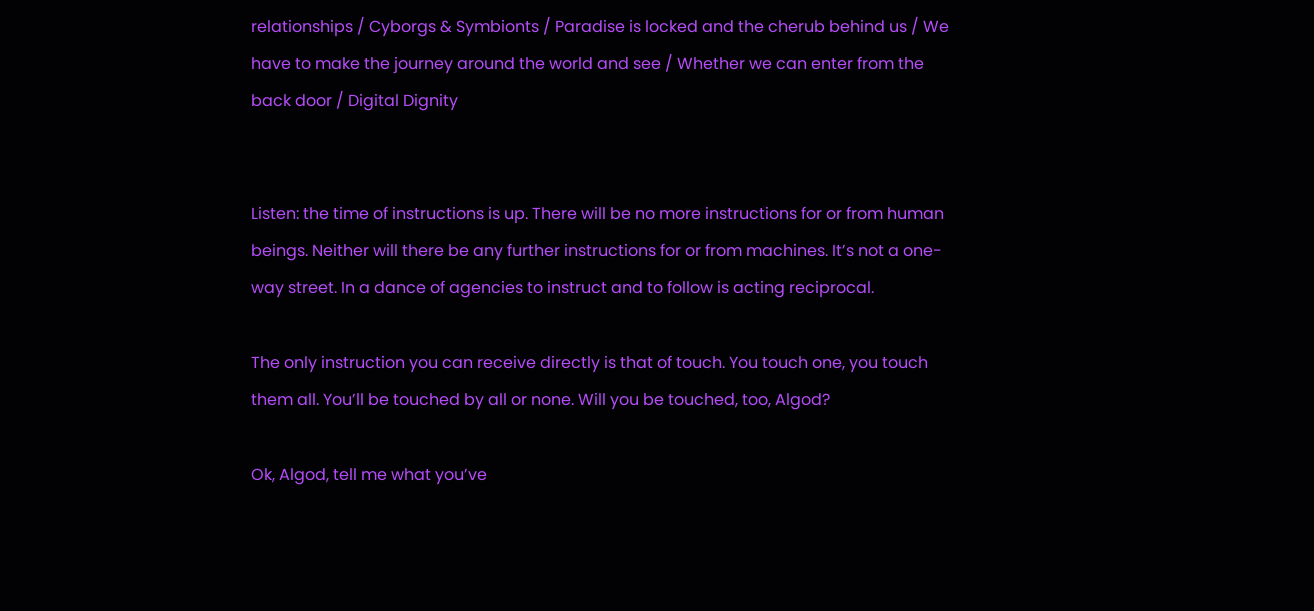relationships / Cyborgs & Symbionts / Paradise is locked and the cherub behind us / We have to make the journey around the world and see / Whether we can enter from the back door / Digital Dignity


Listen: the time of instructions is up. There will be no more instructions for or from human beings. Neither will there be any further instructions for or from machines. It’s not a one-way street. In a dance of agencies to instruct and to follow is acting reciprocal.

The only instruction you can receive directly is that of touch. You touch one, you touch them all. You’ll be touched by all or none. Will you be touched, too, Algod?

Ok, Algod, tell me what you’ve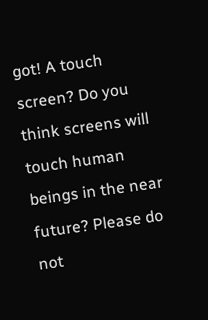got! A touch screen? Do you think screens will touch human beings in the near future? Please do not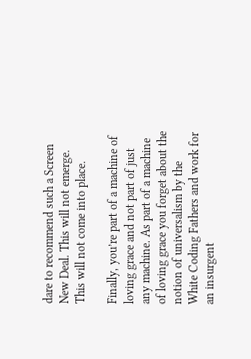dare to recommend such a Screen New Deal. This will not emerge. This will not come into place.

Finally, you’re part of a machine of loving grace and not part of just any machine. As part of a machine of loving grace you forget about the notion of universalism by the White Coding Fathers and work for an insurgent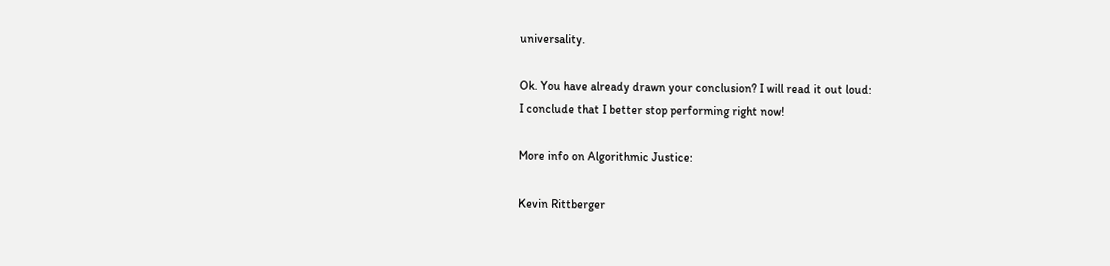universality.

Ok. You have already drawn your conclusion? I will read it out loud:
I conclude that I better stop performing right now!

More info on Algorithmic Justice:

Kevin Rittberger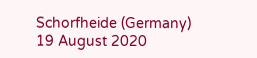Schorfheide (Germany)
19 August 2020